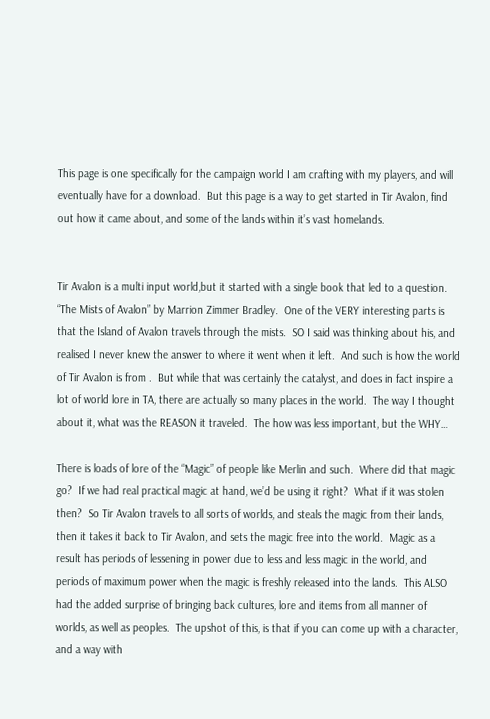This page is one specifically for the campaign world I am crafting with my players, and will eventually have for a download.  But this page is a way to get started in Tir Avalon, find out how it came about, and some of the lands within it’s vast homelands.


Tir Avalon is a multi input world,but it started with a single book that led to a question.  “The Mists of Avalon” by Marrion Zimmer Bradley.  One of the VERY interesting parts is that the Island of Avalon travels through the mists.  SO I said was thinking about his, and realised I never knew the answer to where it went when it left.  And such is how the world of Tir Avalon is from .  But while that was certainly the catalyst, and does in fact inspire a lot of world lore in TA, there are actually so many places in the world.  The way I thought about it, what was the REASON it traveled.  The how was less important, but the WHY…

There is loads of lore of the “Magic” of people like Merlin and such.  Where did that magic go?  If we had real practical magic at hand, we’d be using it right?  What if it was stolen then?  So Tir Avalon travels to all sorts of worlds, and steals the magic from their lands, then it takes it back to Tir Avalon, and sets the magic free into the world.  Magic as a result has periods of lessening in power due to less and less magic in the world, and periods of maximum power when the magic is freshly released into the lands.  This ALSO had the added surprise of bringing back cultures, lore and items from all manner of worlds, as well as peoples.  The upshot of this, is that if you can come up with a character, and a way with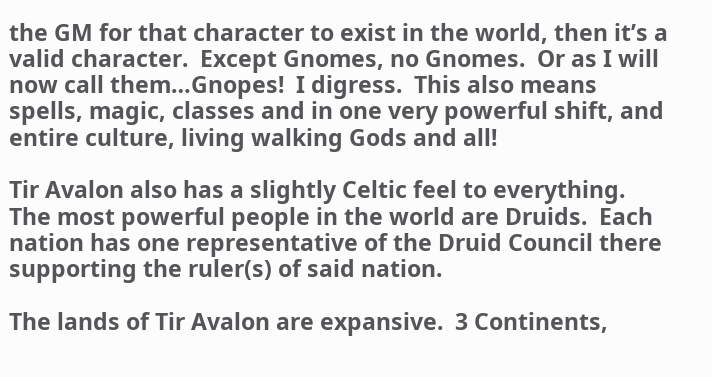the GM for that character to exist in the world, then it’s a valid character.  Except Gnomes, no Gnomes.  Or as I will now call them…Gnopes!  I digress.  This also means spells, magic, classes and in one very powerful shift, and entire culture, living walking Gods and all!

Tir Avalon also has a slightly Celtic feel to everything.  The most powerful people in the world are Druids.  Each nation has one representative of the Druid Council there supporting the ruler(s) of said nation.

The lands of Tir Avalon are expansive.  3 Continents,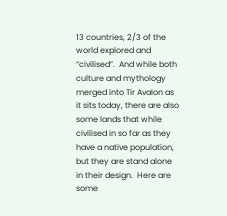13 countries, 2/3 of the world explored and “civilised”.  And while both culture and mythology merged into Tir Avalon as it sits today, there are also some lands that while civilised in so far as they have a native population, but they are stand alone in their design.  Here are some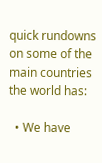quick rundowns on some of the main countries the world has:

  • We have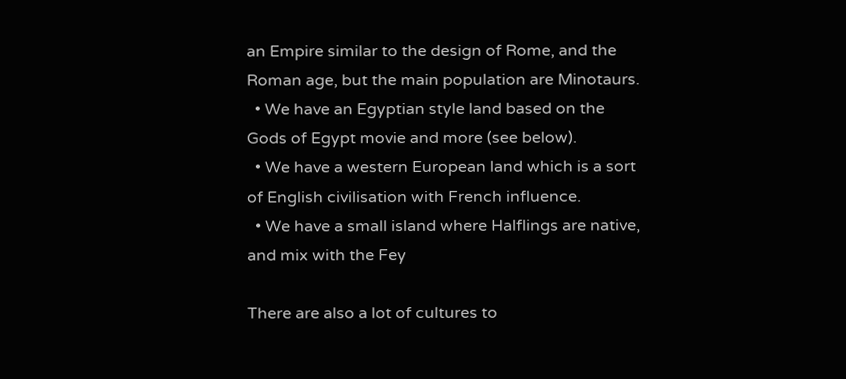an Empire similar to the design of Rome, and the Roman age, but the main population are Minotaurs.
  • We have an Egyptian style land based on the Gods of Egypt movie and more (see below).
  • We have a western European land which is a sort of English civilisation with French influence.
  • We have a small island where Halflings are native, and mix with the Fey

There are also a lot of cultures to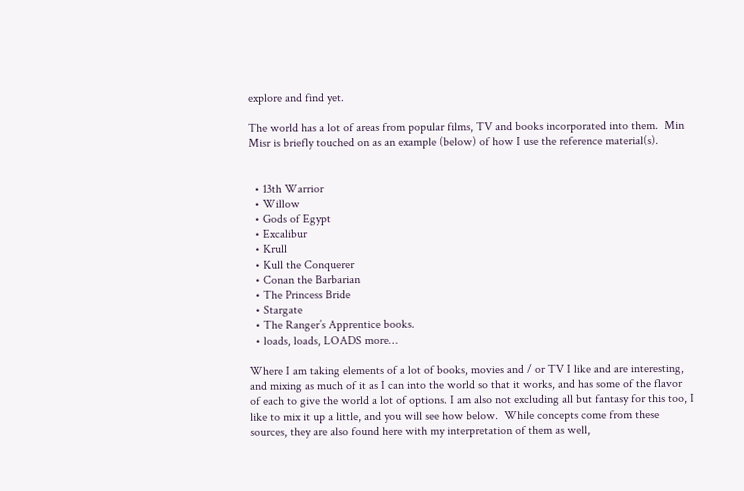explore and find yet.

The world has a lot of areas from popular films, TV and books incorporated into them.  Min Misr is briefly touched on as an example (below) of how I use the reference material(s).


  • 13th Warrior
  • Willow
  • Gods of Egypt
  • Excalibur
  • Krull
  • Kull the Conquerer
  • Conan the Barbarian
  • The Princess Bride
  • Stargate
  • The Ranger’s Apprentice books.
  • loads, loads, LOADS more…

Where I am taking elements of a lot of books, movies and / or TV I like and are interesting, and mixing as much of it as I can into the world so that it works, and has some of the flavor of each to give the world a lot of options. I am also not excluding all but fantasy for this too, I like to mix it up a little, and you will see how below.  While concepts come from these sources, they are also found here with my interpretation of them as well,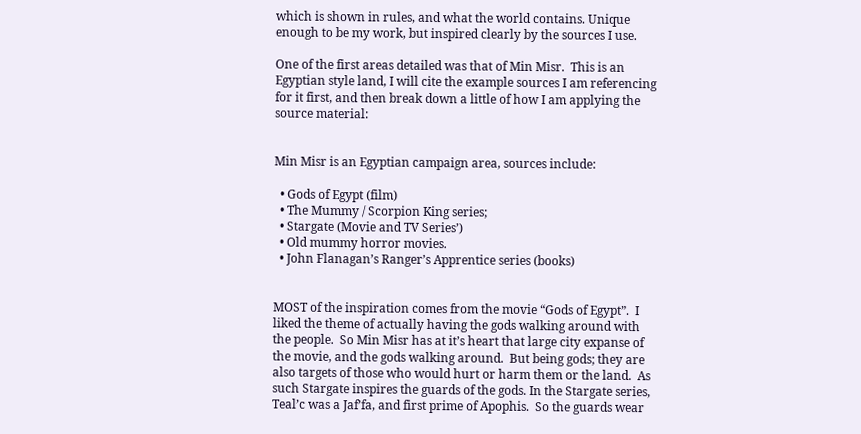which is shown in rules, and what the world contains. Unique enough to be my work, but inspired clearly by the sources I use.

One of the first areas detailed was that of Min Misr.  This is an Egyptian style land, I will cite the example sources I am referencing for it first, and then break down a little of how I am applying the source material:


Min Misr is an Egyptian campaign area, sources include:

  • Gods of Egypt (film)
  • The Mummy / Scorpion King series;
  • Stargate (Movie and TV Series’)
  • Old mummy horror movies.
  • John Flanagan’s Ranger’s Apprentice series (books)


MOST of the inspiration comes from the movie “Gods of Egypt”.  I liked the theme of actually having the gods walking around with the people.  So Min Misr has at it’s heart that large city expanse of the movie, and the gods walking around.  But being gods; they are also targets of those who would hurt or harm them or the land.  As such Stargate inspires the guards of the gods. In the Stargate series, Teal’c was a Jaf’fa, and first prime of Apophis.  So the guards wear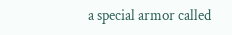a special armor called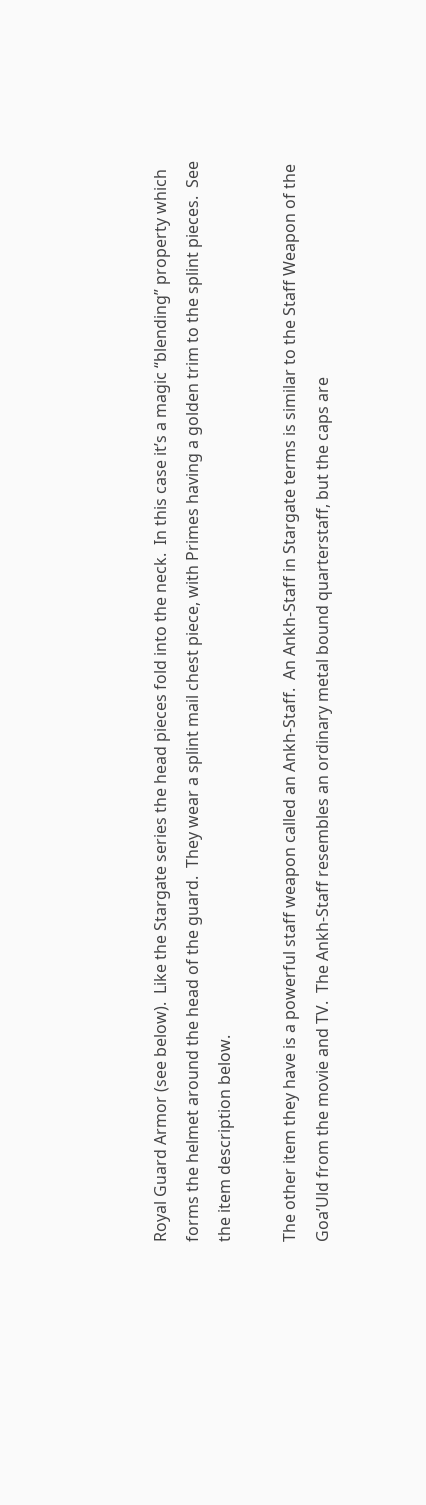Royal Guard Armor (see below).  Like the Stargate series the head pieces fold into the neck.  In this case it’s a magic “blending” property which forms the helmet around the head of the guard.  They wear a splint mail chest piece, with Primes having a golden trim to the splint pieces.  See the item description below.

The other item they have is a powerful staff weapon called an Ankh-Staff.  An Ankh-Staff in Stargate terms is similar to the Staff Weapon of the Goa’Uld from the movie and TV.  The Ankh-Staff resembles an ordinary metal bound quarterstaff, but the caps are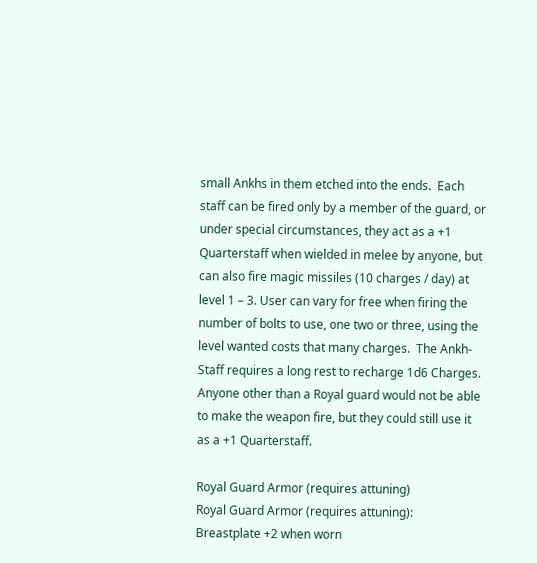small Ankhs in them etched into the ends.  Each staff can be fired only by a member of the guard, or under special circumstances, they act as a +1 Quarterstaff when wielded in melee by anyone, but can also fire magic missiles (10 charges / day) at level 1 – 3. User can vary for free when firing the number of bolts to use, one two or three, using the level wanted costs that many charges.  The Ankh-Staff requires a long rest to recharge 1d6 Charges.  Anyone other than a Royal guard would not be able to make the weapon fire, but they could still use it as a +1 Quarterstaff.

Royal Guard Armor (requires attuning)
Royal Guard Armor (requires attuning):
Breastplate +2 when worn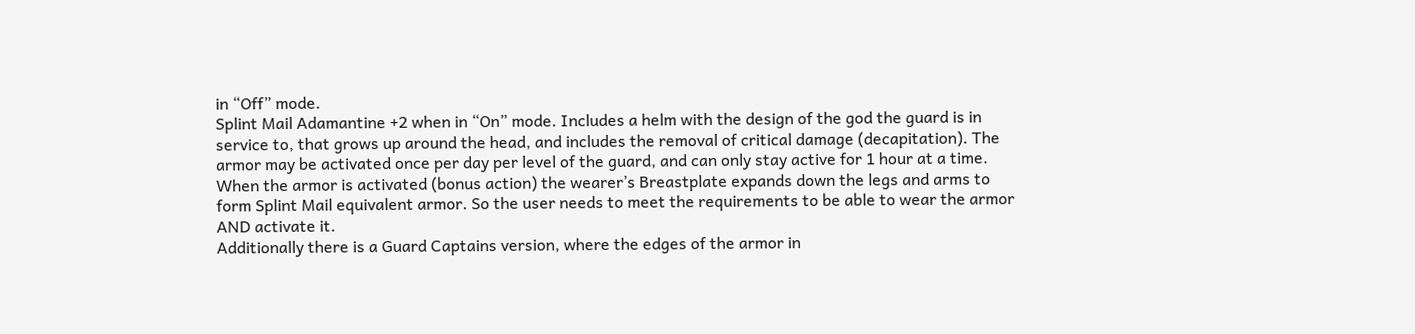in “Off” mode.
Splint Mail Adamantine +2 when in “On” mode. Includes a helm with the design of the god the guard is in service to, that grows up around the head, and includes the removal of critical damage (decapitation). The armor may be activated once per day per level of the guard, and can only stay active for 1 hour at a time.
When the armor is activated (bonus action) the wearer’s Breastplate expands down the legs and arms to form Splint Mail equivalent armor. So the user needs to meet the requirements to be able to wear the armor AND activate it.
Additionally there is a Guard Captains version, where the edges of the armor in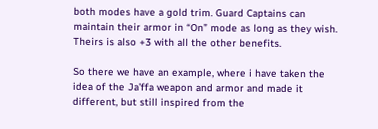both modes have a gold trim. Guard Captains can maintain their armor in “On” mode as long as they wish. Theirs is also +3 with all the other benefits.

So there we have an example, where i have taken the idea of the Ja’ffa weapon and armor and made it different, but still inspired from the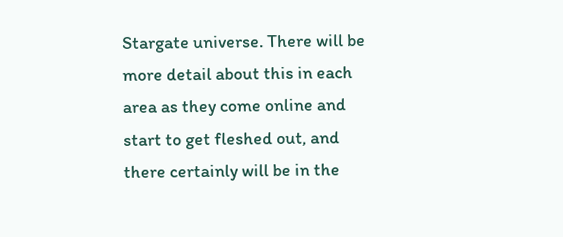Stargate universe. There will be more detail about this in each area as they come online and start to get fleshed out, and there certainly will be in the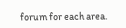forum for each area.